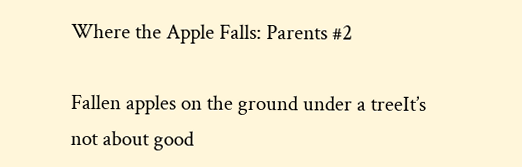Where the Apple Falls: Parents #2

Fallen apples on the ground under a treeIt’s not about good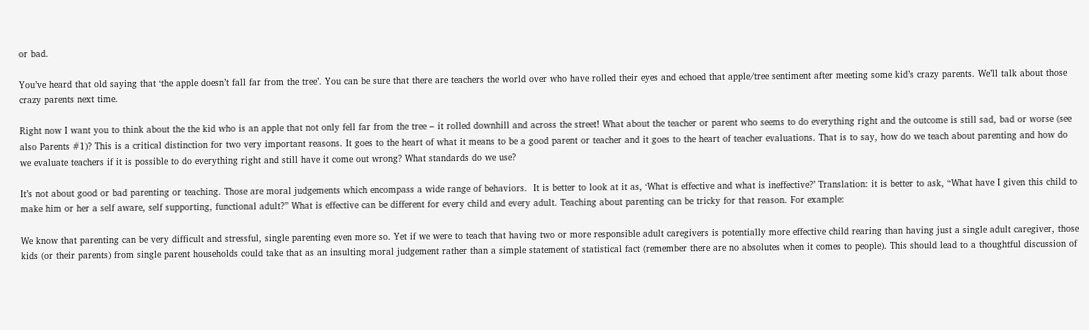or bad.

You’ve heard that old saying that ‘the apple doesn’t fall far from the tree’. You can be sure that there are teachers the world over who have rolled their eyes and echoed that apple/tree sentiment after meeting some kid’s crazy parents. We’ll talk about those crazy parents next time.

Right now I want you to think about the the kid who is an apple that not only fell far from the tree – it rolled downhill and across the street! What about the teacher or parent who seems to do everything right and the outcome is still sad, bad or worse (see also Parents #1)? This is a critical distinction for two very important reasons. It goes to the heart of what it means to be a good parent or teacher and it goes to the heart of teacher evaluations. That is to say, how do we teach about parenting and how do we evaluate teachers if it is possible to do everything right and still have it come out wrong? What standards do we use?

It’s not about good or bad parenting or teaching. Those are moral judgements which encompass a wide range of behaviors.  It is better to look at it as, ‘What is effective and what is ineffective?’ Translation: it is better to ask, “What have I given this child to make him or her a self aware, self supporting, functional adult?” What is effective can be different for every child and every adult. Teaching about parenting can be tricky for that reason. For example:

We know that parenting can be very difficult and stressful, single parenting even more so. Yet if we were to teach that having two or more responsible adult caregivers is potentially more effective child rearing than having just a single adult caregiver, those kids (or their parents) from single parent households could take that as an insulting moral judgement rather than a simple statement of statistical fact (remember there are no absolutes when it comes to people). This should lead to a thoughtful discussion of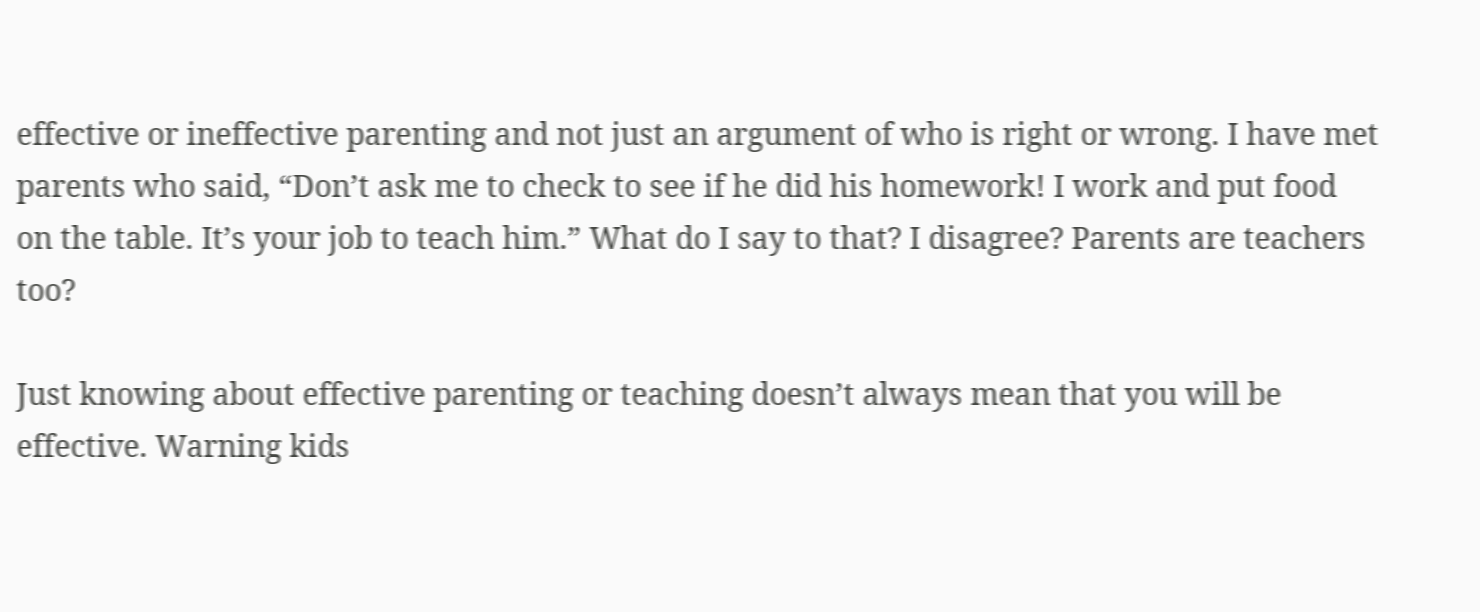effective or ineffective parenting and not just an argument of who is right or wrong. I have met parents who said, “Don’t ask me to check to see if he did his homework! I work and put food on the table. It’s your job to teach him.” What do I say to that? I disagree? Parents are teachers too?

Just knowing about effective parenting or teaching doesn’t always mean that you will be effective. Warning kids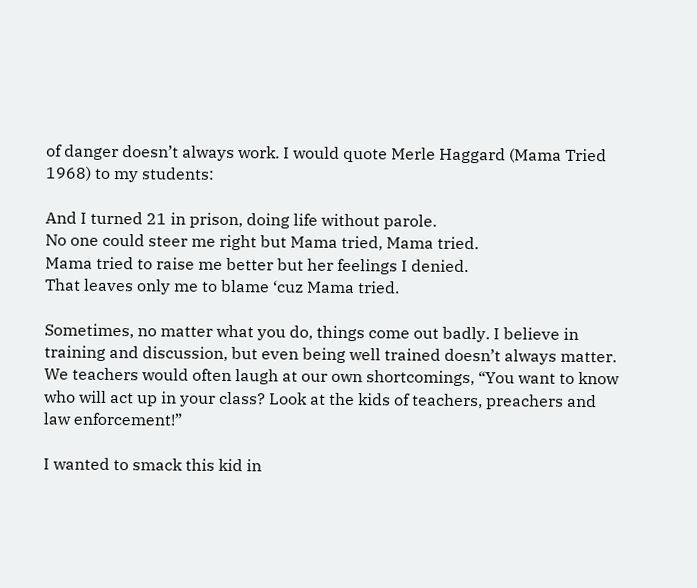of danger doesn’t always work. I would quote Merle Haggard (Mama Tried 1968) to my students:

And I turned 21 in prison, doing life without parole.
No one could steer me right but Mama tried, Mama tried.
Mama tried to raise me better but her feelings I denied.
That leaves only me to blame ‘cuz Mama tried.

Sometimes, no matter what you do, things come out badly. I believe in training and discussion, but even being well trained doesn’t always matter. We teachers would often laugh at our own shortcomings, “You want to know who will act up in your class? Look at the kids of teachers, preachers and law enforcement!”

I wanted to smack this kid in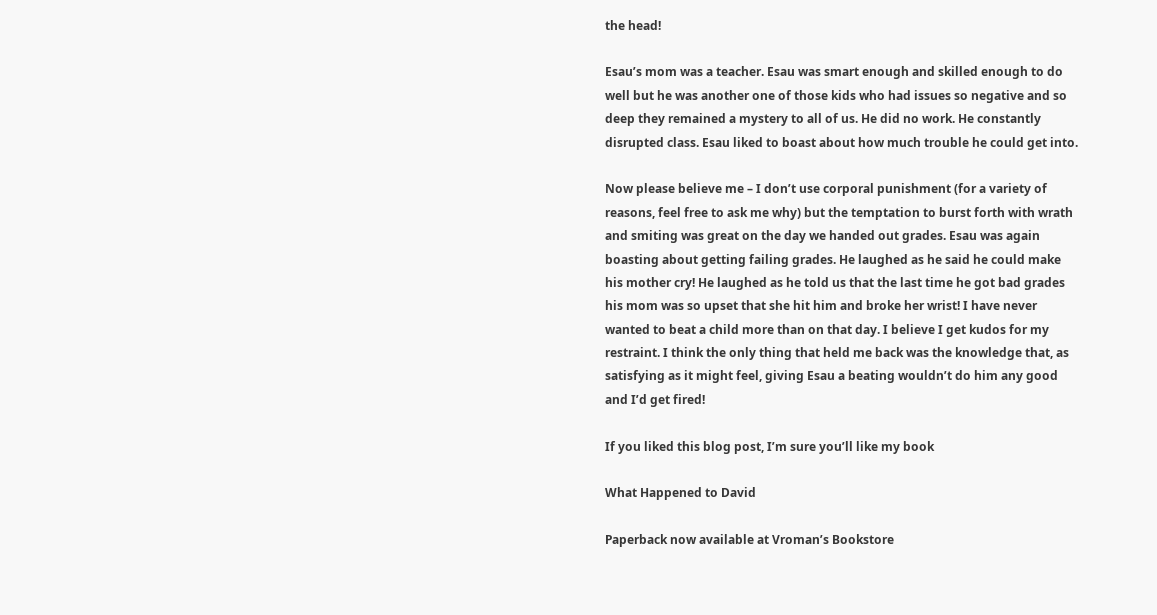the head!

Esau’s mom was a teacher. Esau was smart enough and skilled enough to do well but he was another one of those kids who had issues so negative and so deep they remained a mystery to all of us. He did no work. He constantly disrupted class. Esau liked to boast about how much trouble he could get into.

Now please believe me – I don’t use corporal punishment (for a variety of reasons, feel free to ask me why) but the temptation to burst forth with wrath and smiting was great on the day we handed out grades. Esau was again boasting about getting failing grades. He laughed as he said he could make his mother cry! He laughed as he told us that the last time he got bad grades his mom was so upset that she hit him and broke her wrist! I have never wanted to beat a child more than on that day. I believe I get kudos for my restraint. I think the only thing that held me back was the knowledge that, as satisfying as it might feel, giving Esau a beating wouldn’t do him any good and I’d get fired!

If you liked this blog post, I’m sure you’ll like my book

What Happened to David

Paperback now available at Vroman’s Bookstore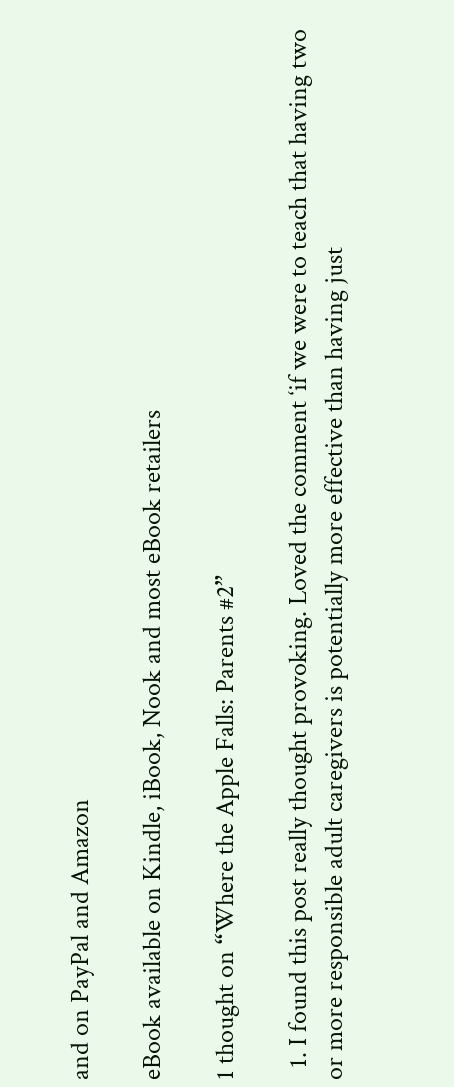and on PayPal and Amazon

eBook available on Kindle, iBook, Nook and most eBook retailers

1 thought on “Where the Apple Falls: Parents #2”

  1. I found this post really thought provoking. Loved the comment ‘if we were to teach that having two or more responsible adult caregivers is potentially more effective than having just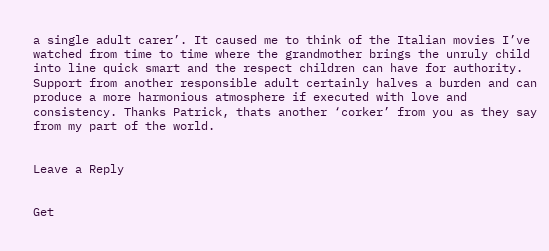a single adult carer’. It caused me to think of the Italian movies I’ve watched from time to time where the grandmother brings the unruly child into line quick smart and the respect children can have for authority. Support from another responsible adult certainly halves a burden and can produce a more harmonious atmosphere if executed with love and consistency. Thanks Patrick, thats another ‘corker’ from you as they say from my part of the world.


Leave a Reply


Get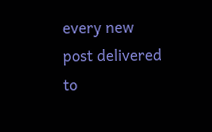every new post delivered to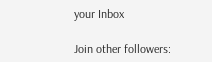your Inbox

Join other followers: